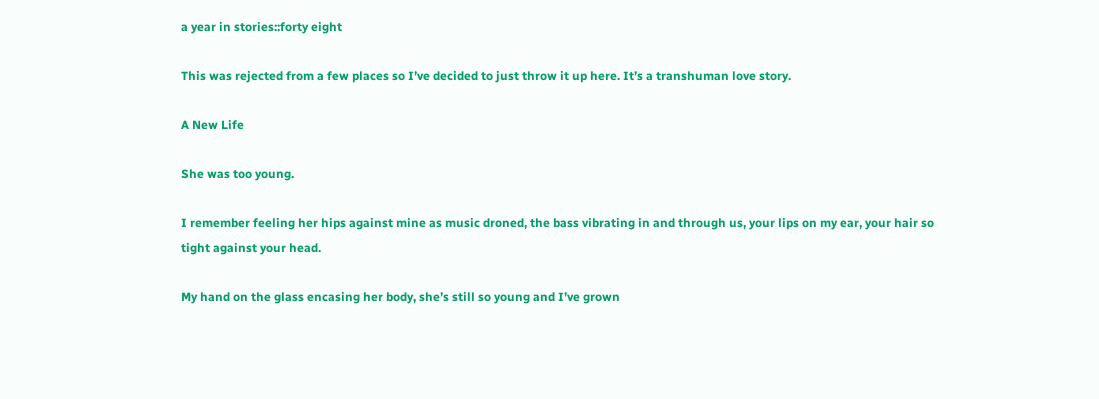a year in stories::forty eight

This was rejected from a few places so I’ve decided to just throw it up here. It’s a transhuman love story.

A New Life

She was too young.

I remember feeling her hips against mine as music droned, the bass vibrating in and through us, your lips on my ear, your hair so tight against your head.

My hand on the glass encasing her body, she’s still so young and I’ve grown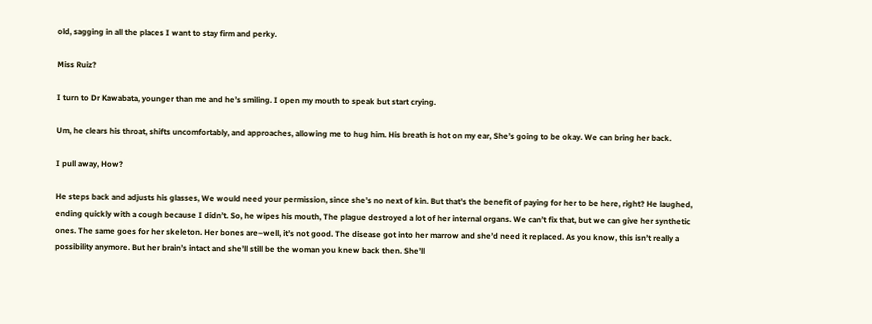old, sagging in all the places I want to stay firm and perky.

Miss Ruiz?

I turn to Dr Kawabata, younger than me and he’s smiling. I open my mouth to speak but start crying.

Um, he clears his throat, shifts uncomfortably, and approaches, allowing me to hug him. His breath is hot on my ear, She’s going to be okay. We can bring her back.

I pull away, How?

He steps back and adjusts his glasses, We would need your permission, since she’s no next of kin. But that’s the benefit of paying for her to be here, right? He laughed, ending quickly with a cough because I didn’t. So, he wipes his mouth, The plague destroyed a lot of her internal organs. We can’t fix that, but we can give her synthetic ones. The same goes for her skeleton. Her bones are–well, it’s not good. The disease got into her marrow and she’d need it replaced. As you know, this isn’t really a possibility anymore. But her brain’s intact and she’ll still be the woman you knew back then. She’ll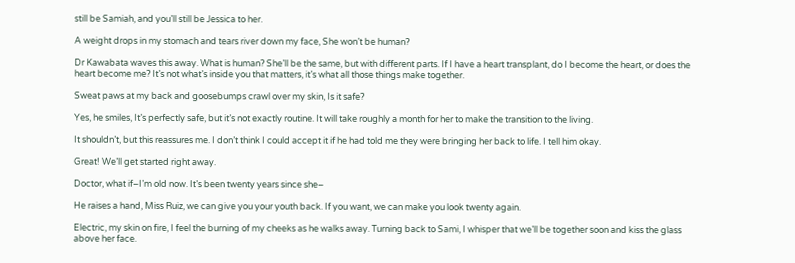still be Samiah, and you’ll still be Jessica to her.

A weight drops in my stomach and tears river down my face, She won’t be human?

Dr Kawabata waves this away. What is human? She’ll be the same, but with different parts. If I have a heart transplant, do I become the heart, or does the heart become me? It’s not what’s inside you that matters, it’s what all those things make together.

Sweat paws at my back and goosebumps crawl over my skin, Is it safe?

Yes, he smiles, It’s perfectly safe, but it’s not exactly routine. It will take roughly a month for her to make the transition to the living.

It shouldn’t, but this reassures me. I don’t think I could accept it if he had told me they were bringing her back to life. I tell him okay.

Great! We’ll get started right away.

Doctor, what if–I’m old now. It’s been twenty years since she–

He raises a hand, Miss Ruiz, we can give you your youth back. If you want, we can make you look twenty again.

Electric, my skin on fire, I feel the burning of my cheeks as he walks away. Turning back to Sami, I whisper that we’ll be together soon and kiss the glass above her face.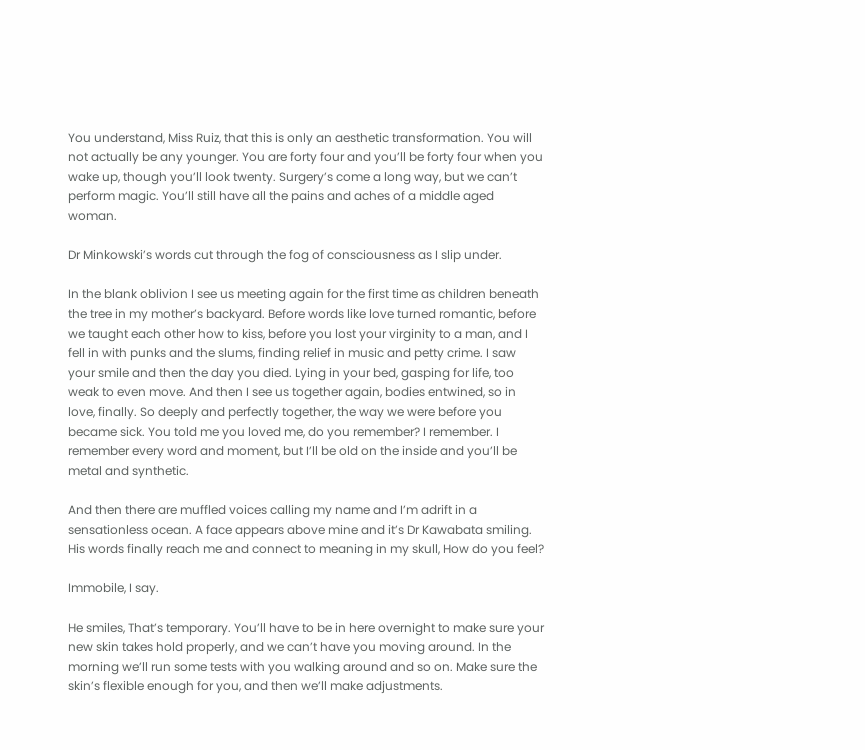You understand, Miss Ruiz, that this is only an aesthetic transformation. You will not actually be any younger. You are forty four and you’ll be forty four when you wake up, though you’ll look twenty. Surgery’s come a long way, but we can’t perform magic. You’ll still have all the pains and aches of a middle aged woman.

Dr Minkowski’s words cut through the fog of consciousness as I slip under.

In the blank oblivion I see us meeting again for the first time as children beneath the tree in my mother’s backyard. Before words like love turned romantic, before we taught each other how to kiss, before you lost your virginity to a man, and I fell in with punks and the slums, finding relief in music and petty crime. I saw your smile and then the day you died. Lying in your bed, gasping for life, too weak to even move. And then I see us together again, bodies entwined, so in love, finally. So deeply and perfectly together, the way we were before you became sick. You told me you loved me, do you remember? I remember. I remember every word and moment, but I’ll be old on the inside and you’ll be metal and synthetic.

And then there are muffled voices calling my name and I’m adrift in a sensationless ocean. A face appears above mine and it’s Dr Kawabata smiling. His words finally reach me and connect to meaning in my skull, How do you feel?

Immobile, I say.

He smiles, That’s temporary. You’ll have to be in here overnight to make sure your new skin takes hold properly, and we can’t have you moving around. In the morning we’ll run some tests with you walking around and so on. Make sure the skin’s flexible enough for you, and then we’ll make adjustments.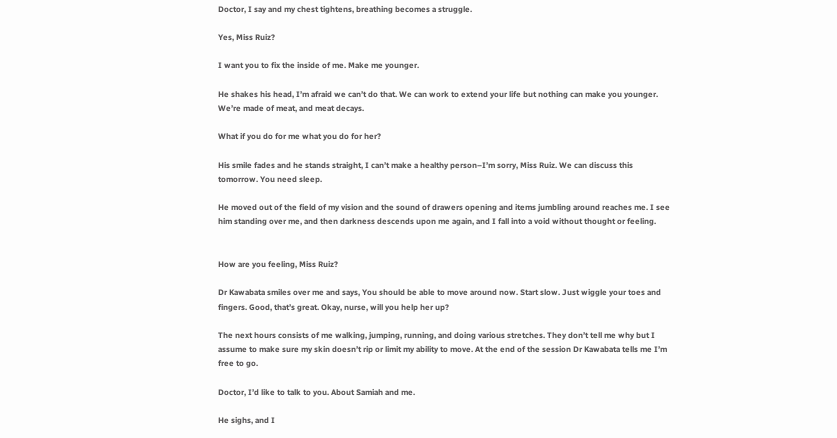Doctor, I say and my chest tightens, breathing becomes a struggle.

Yes, Miss Ruiz?

I want you to fix the inside of me. Make me younger.

He shakes his head, I’m afraid we can’t do that. We can work to extend your life but nothing can make you younger. We’re made of meat, and meat decays.

What if you do for me what you do for her?

His smile fades and he stands straight, I can’t make a healthy person–I’m sorry, Miss Ruiz. We can discuss this tomorrow. You need sleep.

He moved out of the field of my vision and the sound of drawers opening and items jumbling around reaches me. I see him standing over me, and then darkness descends upon me again, and I fall into a void without thought or feeling.


How are you feeling, Miss Ruiz?

Dr Kawabata smiles over me and says, You should be able to move around now. Start slow. Just wiggle your toes and fingers. Good, that’s great. Okay, nurse, will you help her up?

The next hours consists of me walking, jumping, running, and doing various stretches. They don’t tell me why but I assume to make sure my skin doesn’t rip or limit my ability to move. At the end of the session Dr Kawabata tells me I’m free to go.

Doctor, I’d like to talk to you. About Samiah and me.

He sighs, and I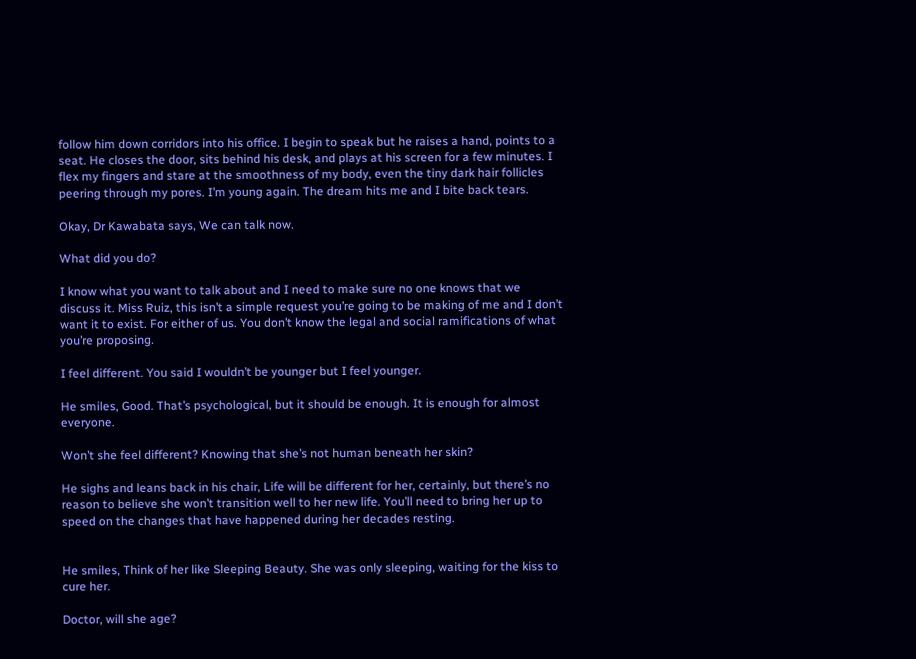follow him down corridors into his office. I begin to speak but he raises a hand, points to a seat. He closes the door, sits behind his desk, and plays at his screen for a few minutes. I flex my fingers and stare at the smoothness of my body, even the tiny dark hair follicles peering through my pores. I’m young again. The dream hits me and I bite back tears.

Okay, Dr Kawabata says, We can talk now.

What did you do?

I know what you want to talk about and I need to make sure no one knows that we discuss it. Miss Ruiz, this isn’t a simple request you’re going to be making of me and I don’t want it to exist. For either of us. You don’t know the legal and social ramifications of what you’re proposing.

I feel different. You said I wouldn’t be younger but I feel younger.

He smiles, Good. That’s psychological, but it should be enough. It is enough for almost everyone.

Won’t she feel different? Knowing that she’s not human beneath her skin?

He sighs and leans back in his chair, Life will be different for her, certainly, but there’s no reason to believe she won’t transition well to her new life. You’ll need to bring her up to speed on the changes that have happened during her decades resting.


He smiles, Think of her like Sleeping Beauty. She was only sleeping, waiting for the kiss to cure her.

Doctor, will she age?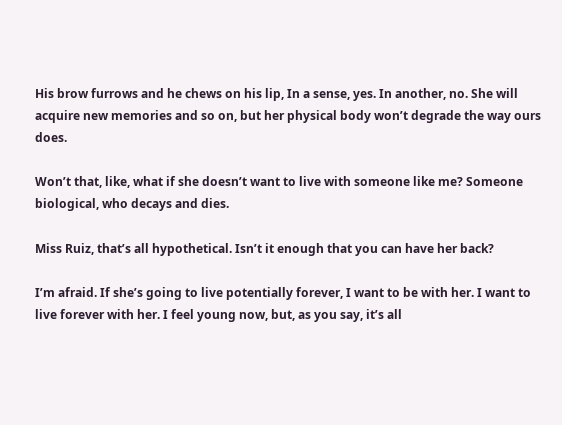His brow furrows and he chews on his lip, In a sense, yes. In another, no. She will acquire new memories and so on, but her physical body won’t degrade the way ours does.

Won’t that, like, what if she doesn’t want to live with someone like me? Someone biological, who decays and dies.

Miss Ruiz, that’s all hypothetical. Isn’t it enough that you can have her back?

I’m afraid. If she’s going to live potentially forever, I want to be with her. I want to live forever with her. I feel young now, but, as you say, it’s all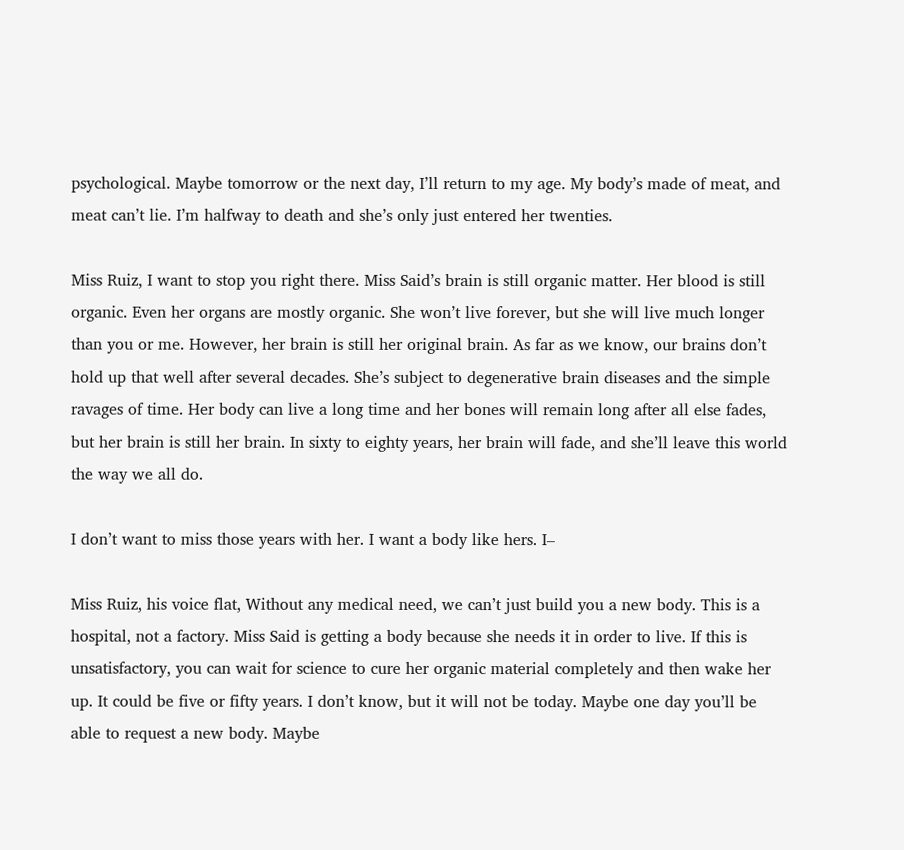psychological. Maybe tomorrow or the next day, I’ll return to my age. My body’s made of meat, and meat can’t lie. I’m halfway to death and she’s only just entered her twenties.

Miss Ruiz, I want to stop you right there. Miss Said’s brain is still organic matter. Her blood is still organic. Even her organs are mostly organic. She won’t live forever, but she will live much longer than you or me. However, her brain is still her original brain. As far as we know, our brains don’t hold up that well after several decades. She’s subject to degenerative brain diseases and the simple ravages of time. Her body can live a long time and her bones will remain long after all else fades, but her brain is still her brain. In sixty to eighty years, her brain will fade, and she’ll leave this world the way we all do.

I don’t want to miss those years with her. I want a body like hers. I–

Miss Ruiz, his voice flat, Without any medical need, we can’t just build you a new body. This is a hospital, not a factory. Miss Said is getting a body because she needs it in order to live. If this is unsatisfactory, you can wait for science to cure her organic material completely and then wake her up. It could be five or fifty years. I don’t know, but it will not be today. Maybe one day you’ll be able to request a new body. Maybe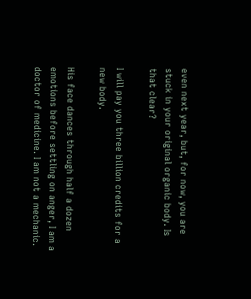even next year, but, for now, you are stuck in your original organic body. Is that clear?

I will pay you three billion credits for a new body.

His face dances through half a dozen emotions before settling on anger, I am a doctor of medicine. I am not a mechanic.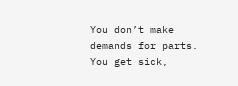You don’t make demands for parts. You get sick,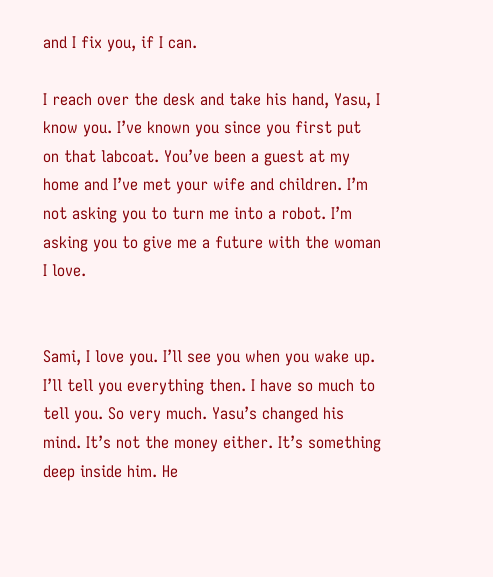and I fix you, if I can.

I reach over the desk and take his hand, Yasu, I know you. I’ve known you since you first put on that labcoat. You’ve been a guest at my home and I’ve met your wife and children. I’m not asking you to turn me into a robot. I’m asking you to give me a future with the woman I love.


Sami, I love you. I’ll see you when you wake up. I’ll tell you everything then. I have so much to tell you. So very much. Yasu’s changed his mind. It’s not the money either. It’s something deep inside him. He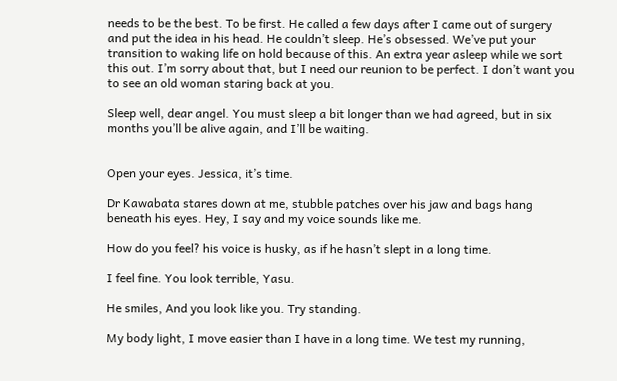needs to be the best. To be first. He called a few days after I came out of surgery and put the idea in his head. He couldn’t sleep. He’s obsessed. We’ve put your transition to waking life on hold because of this. An extra year asleep while we sort this out. I’m sorry about that, but I need our reunion to be perfect. I don’t want you to see an old woman staring back at you.

Sleep well, dear angel. You must sleep a bit longer than we had agreed, but in six months you’ll be alive again, and I’ll be waiting.


Open your eyes. Jessica, it’s time.

Dr Kawabata stares down at me, stubble patches over his jaw and bags hang beneath his eyes. Hey, I say and my voice sounds like me.

How do you feel? his voice is husky, as if he hasn’t slept in a long time.

I feel fine. You look terrible, Yasu.

He smiles, And you look like you. Try standing.

My body light, I move easier than I have in a long time. We test my running,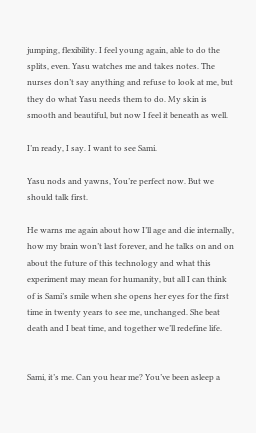jumping, flexibility. I feel young again, able to do the splits, even. Yasu watches me and takes notes. The nurses don’t say anything and refuse to look at me, but they do what Yasu needs them to do. My skin is smooth and beautiful, but now I feel it beneath as well.

I’m ready, I say. I want to see Sami.

Yasu nods and yawns, You’re perfect now. But we should talk first.

He warns me again about how I’ll age and die internally, how my brain won’t last forever, and he talks on and on about the future of this technology and what this experiment may mean for humanity, but all I can think of is Sami’s smile when she opens her eyes for the first time in twenty years to see me, unchanged. She beat death and I beat time, and together we’ll redefine life.


Sami, it’s me. Can you hear me? You’ve been asleep a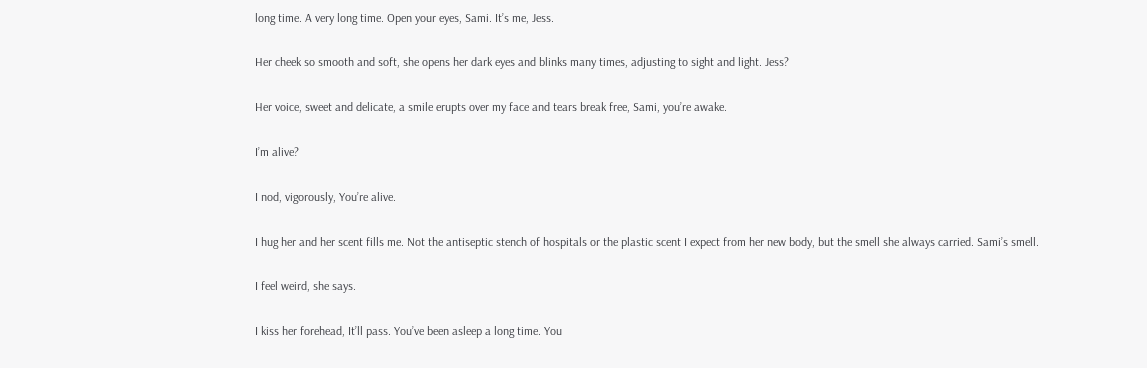long time. A very long time. Open your eyes, Sami. It’s me, Jess.

Her cheek so smooth and soft, she opens her dark eyes and blinks many times, adjusting to sight and light. Jess?

Her voice, sweet and delicate, a smile erupts over my face and tears break free, Sami, you’re awake.

I’m alive?

I nod, vigorously, You’re alive.

I hug her and her scent fills me. Not the antiseptic stench of hospitals or the plastic scent I expect from her new body, but the smell she always carried. Sami’s smell.

I feel weird, she says.

I kiss her forehead, It’ll pass. You’ve been asleep a long time. You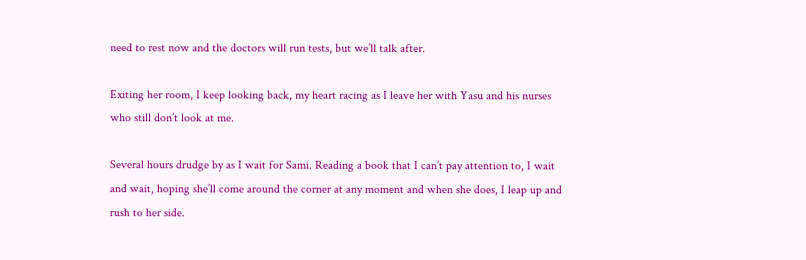need to rest now and the doctors will run tests, but we’ll talk after.

Exiting her room, I keep looking back, my heart racing as I leave her with Yasu and his nurses who still don’t look at me.

Several hours drudge by as I wait for Sami. Reading a book that I can’t pay attention to, I wait and wait, hoping she’ll come around the corner at any moment and when she does, I leap up and rush to her side.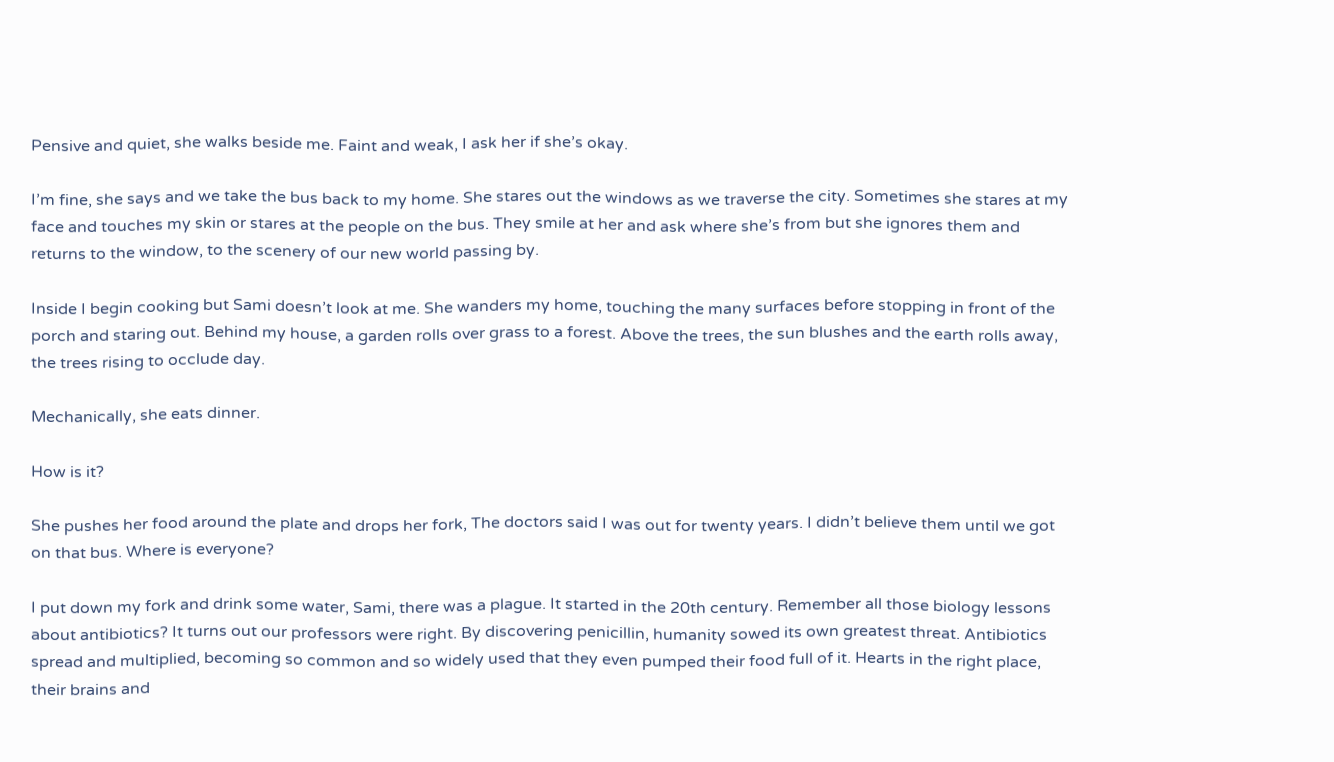Pensive and quiet, she walks beside me. Faint and weak, I ask her if she’s okay.

I’m fine, she says and we take the bus back to my home. She stares out the windows as we traverse the city. Sometimes she stares at my face and touches my skin or stares at the people on the bus. They smile at her and ask where she’s from but she ignores them and returns to the window, to the scenery of our new world passing by.

Inside I begin cooking but Sami doesn’t look at me. She wanders my home, touching the many surfaces before stopping in front of the porch and staring out. Behind my house, a garden rolls over grass to a forest. Above the trees, the sun blushes and the earth rolls away, the trees rising to occlude day.

Mechanically, she eats dinner.

How is it?

She pushes her food around the plate and drops her fork, The doctors said I was out for twenty years. I didn’t believe them until we got on that bus. Where is everyone?

I put down my fork and drink some water, Sami, there was a plague. It started in the 20th century. Remember all those biology lessons about antibiotics? It turns out our professors were right. By discovering penicillin, humanity sowed its own greatest threat. Antibiotics spread and multiplied, becoming so common and so widely used that they even pumped their food full of it. Hearts in the right place, their brains and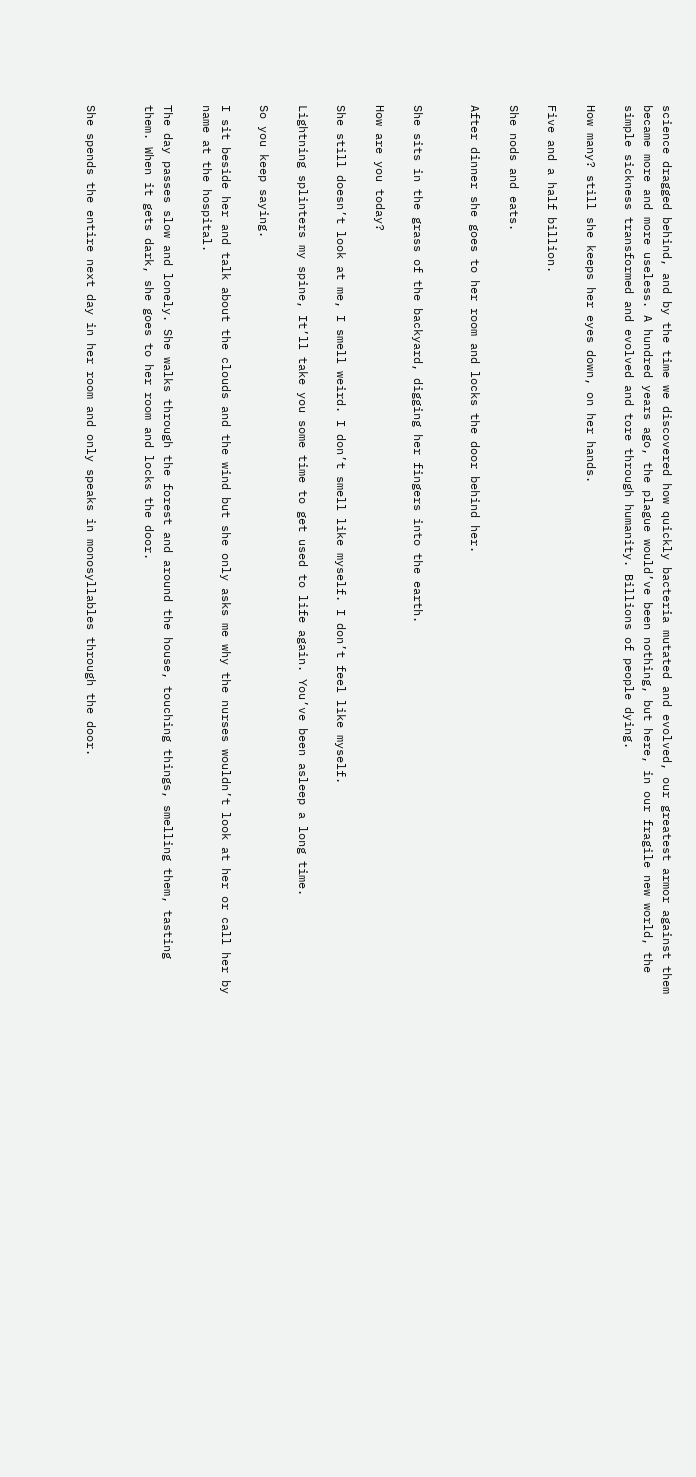science dragged behind, and by the time we discovered how quickly bacteria mutated and evolved, our greatest armor against them became more and more useless. A hundred years ago, the plague would’ve been nothing, but here, in our fragile new world, the simple sickness transformed and evolved and tore through humanity. Billions of people dying.

How many? still she keeps her eyes down, on her hands.

Five and a half billion.

She nods and eats.

After dinner she goes to her room and locks the door behind her.


She sits in the grass of the backyard, digging her fingers into the earth.

How are you today?

She still doesn’t look at me, I smell weird. I don’t smell like myself. I don’t feel like myself.

Lightning splinters my spine, It’ll take you some time to get used to life again. You’ve been asleep a long time.

So you keep saying.

I sit beside her and talk about the clouds and the wind but she only asks me why the nurses wouldn’t look at her or call her by name at the hospital.

The day passes slow and lonely. She walks through the forest and around the house, touching things, smelling them, tasting them. When it gets dark, she goes to her room and locks the door.


She spends the entire next day in her room and only speaks in monosyllables through the door.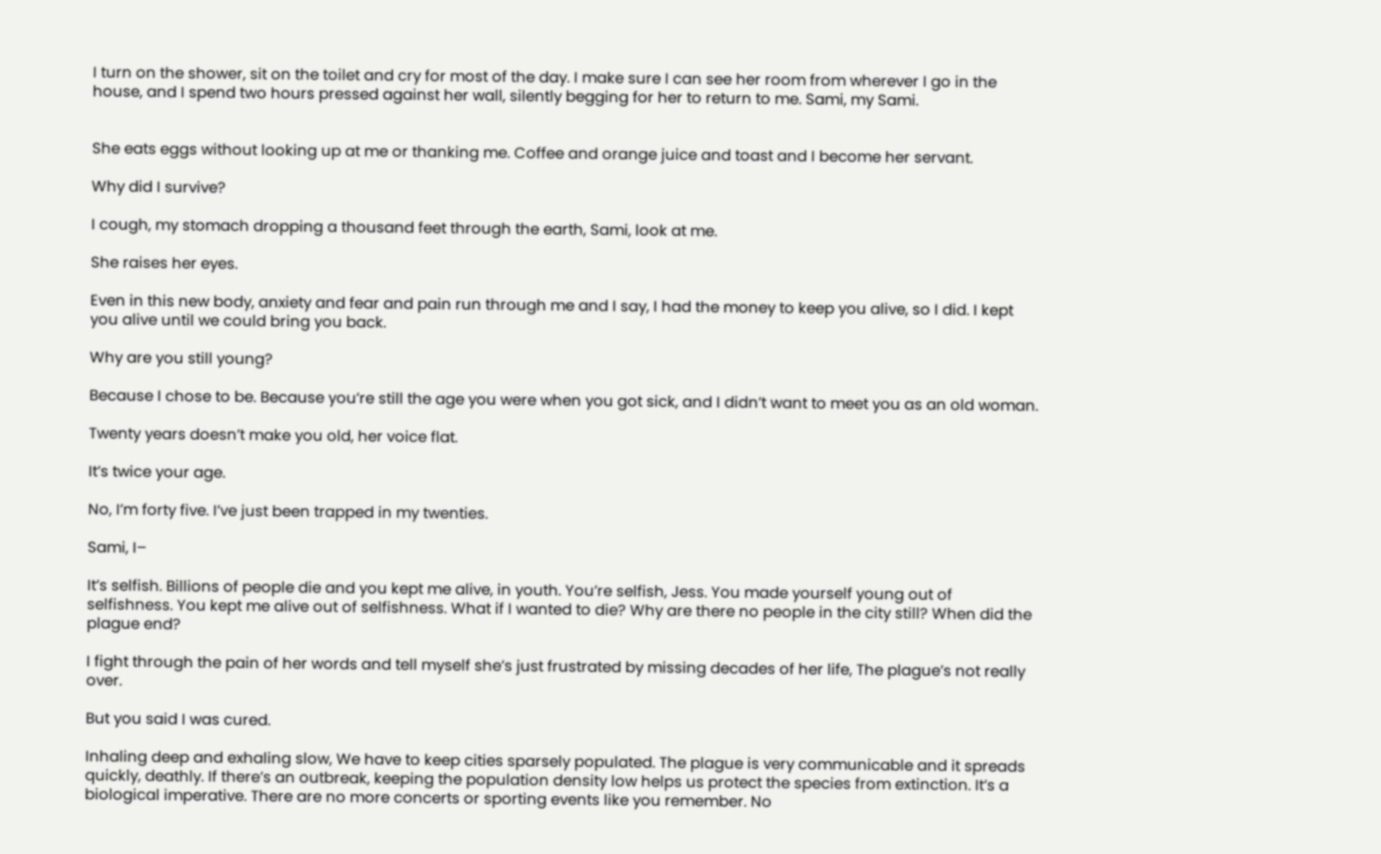I turn on the shower, sit on the toilet and cry for most of the day. I make sure I can see her room from wherever I go in the house, and I spend two hours pressed against her wall, silently begging for her to return to me. Sami, my Sami.


She eats eggs without looking up at me or thanking me. Coffee and orange juice and toast and I become her servant.

Why did I survive?

I cough, my stomach dropping a thousand feet through the earth, Sami, look at me.

She raises her eyes.

Even in this new body, anxiety and fear and pain run through me and I say, I had the money to keep you alive, so I did. I kept you alive until we could bring you back.

Why are you still young?

Because I chose to be. Because you’re still the age you were when you got sick, and I didn’t want to meet you as an old woman.

Twenty years doesn’t make you old, her voice flat.

It’s twice your age.

No, I’m forty five. I’ve just been trapped in my twenties.

Sami, I–

It’s selfish. Billions of people die and you kept me alive, in youth. You’re selfish, Jess. You made yourself young out of selfishness. You kept me alive out of selfishness. What if I wanted to die? Why are there no people in the city still? When did the plague end?

I fight through the pain of her words and tell myself she’s just frustrated by missing decades of her life, The plague’s not really over.

But you said I was cured.

Inhaling deep and exhaling slow, We have to keep cities sparsely populated. The plague is very communicable and it spreads quickly, deathly. If there’s an outbreak, keeping the population density low helps us protect the species from extinction. It’s a biological imperative. There are no more concerts or sporting events like you remember. No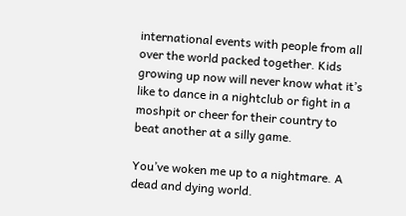international events with people from all over the world packed together. Kids growing up now will never know what it’s like to dance in a nightclub or fight in a moshpit or cheer for their country to beat another at a silly game.

You’ve woken me up to a nightmare. A dead and dying world.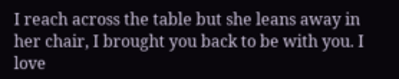I reach across the table but she leans away in her chair, I brought you back to be with you. I love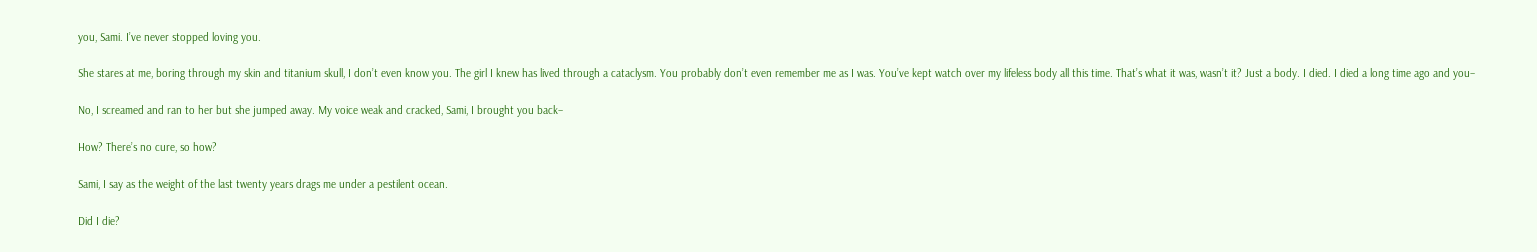you, Sami. I’ve never stopped loving you.

She stares at me, boring through my skin and titanium skull, I don’t even know you. The girl I knew has lived through a cataclysm. You probably don’t even remember me as I was. You’ve kept watch over my lifeless body all this time. That’s what it was, wasn’t it? Just a body. I died. I died a long time ago and you–

No, I screamed and ran to her but she jumped away. My voice weak and cracked, Sami, I brought you back–

How? There’s no cure, so how?

Sami, I say as the weight of the last twenty years drags me under a pestilent ocean.

Did I die?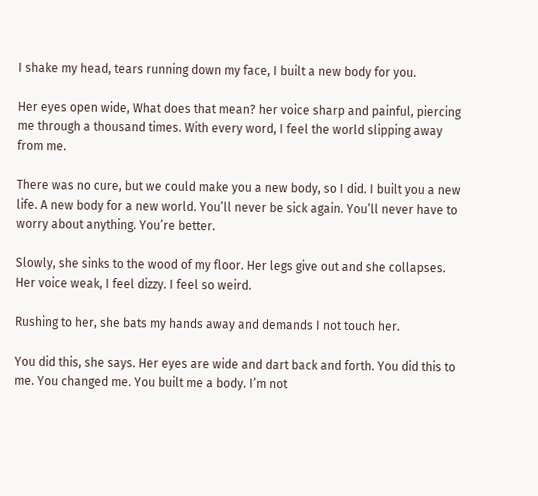I shake my head, tears running down my face, I built a new body for you.

Her eyes open wide, What does that mean? her voice sharp and painful, piercing me through a thousand times. With every word, I feel the world slipping away from me.

There was no cure, but we could make you a new body, so I did. I built you a new life. A new body for a new world. You’ll never be sick again. You’ll never have to worry about anything. You’re better.

Slowly, she sinks to the wood of my floor. Her legs give out and she collapses. Her voice weak, I feel dizzy. I feel so weird.

Rushing to her, she bats my hands away and demands I not touch her.

You did this, she says. Her eyes are wide and dart back and forth. You did this to me. You changed me. You built me a body. I’m not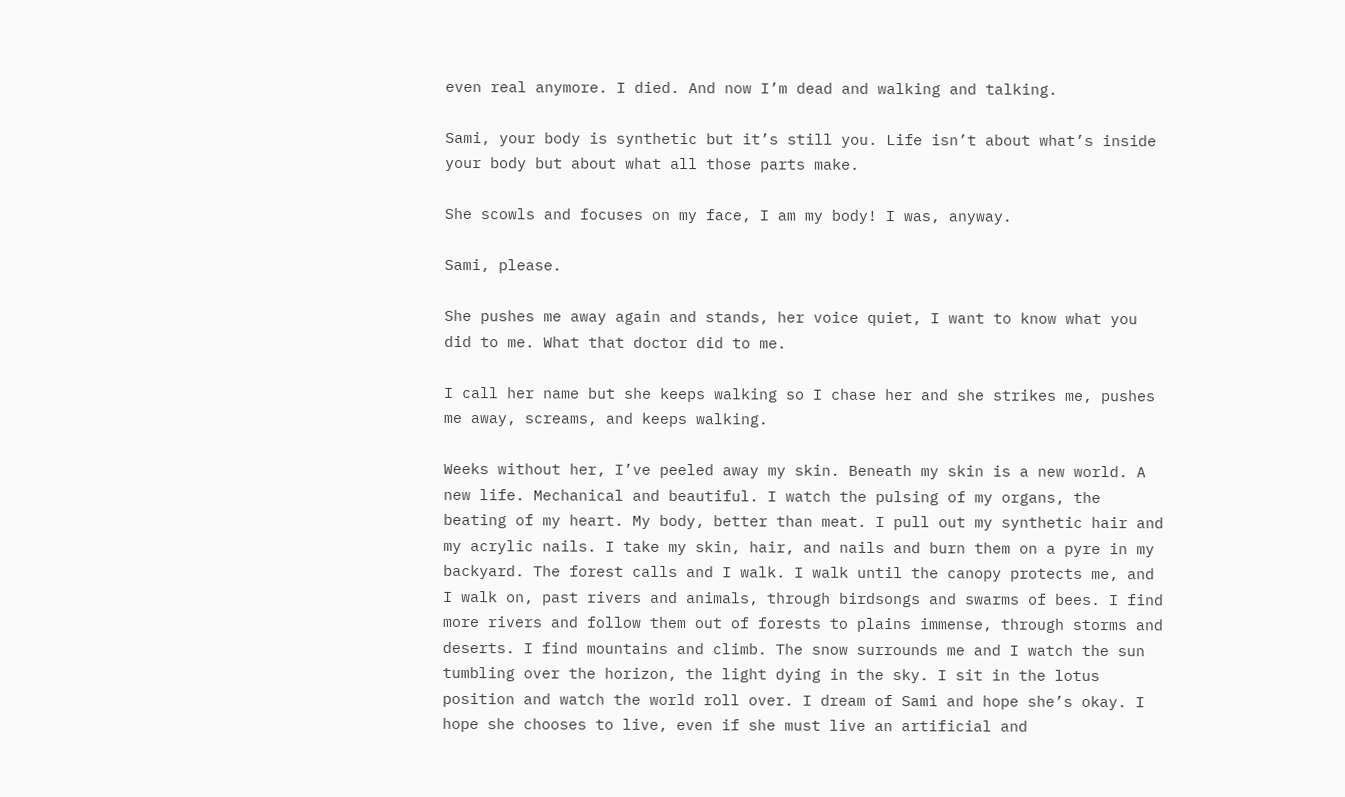even real anymore. I died. And now I’m dead and walking and talking.

Sami, your body is synthetic but it’s still you. Life isn’t about what’s inside your body but about what all those parts make.

She scowls and focuses on my face, I am my body! I was, anyway.

Sami, please.

She pushes me away again and stands, her voice quiet, I want to know what you did to me. What that doctor did to me.

I call her name but she keeps walking so I chase her and she strikes me, pushes me away, screams, and keeps walking.

Weeks without her, I’ve peeled away my skin. Beneath my skin is a new world. A new life. Mechanical and beautiful. I watch the pulsing of my organs, the beating of my heart. My body, better than meat. I pull out my synthetic hair and my acrylic nails. I take my skin, hair, and nails and burn them on a pyre in my backyard. The forest calls and I walk. I walk until the canopy protects me, and I walk on, past rivers and animals, through birdsongs and swarms of bees. I find more rivers and follow them out of forests to plains immense, through storms and deserts. I find mountains and climb. The snow surrounds me and I watch the sun tumbling over the horizon, the light dying in the sky. I sit in the lotus position and watch the world roll over. I dream of Sami and hope she’s okay. I hope she chooses to live, even if she must live an artificial and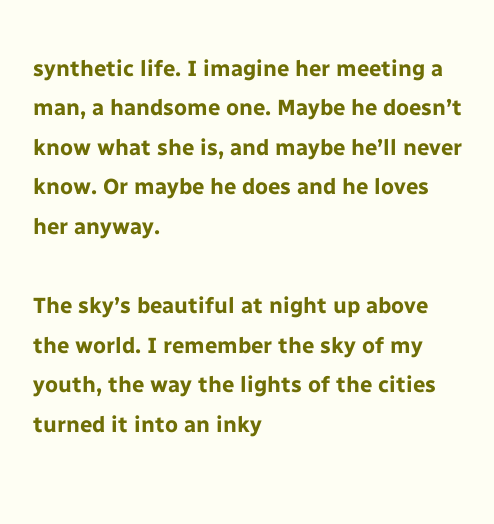synthetic life. I imagine her meeting a man, a handsome one. Maybe he doesn’t know what she is, and maybe he’ll never know. Or maybe he does and he loves her anyway.

The sky’s beautiful at night up above the world. I remember the sky of my youth, the way the lights of the cities turned it into an inky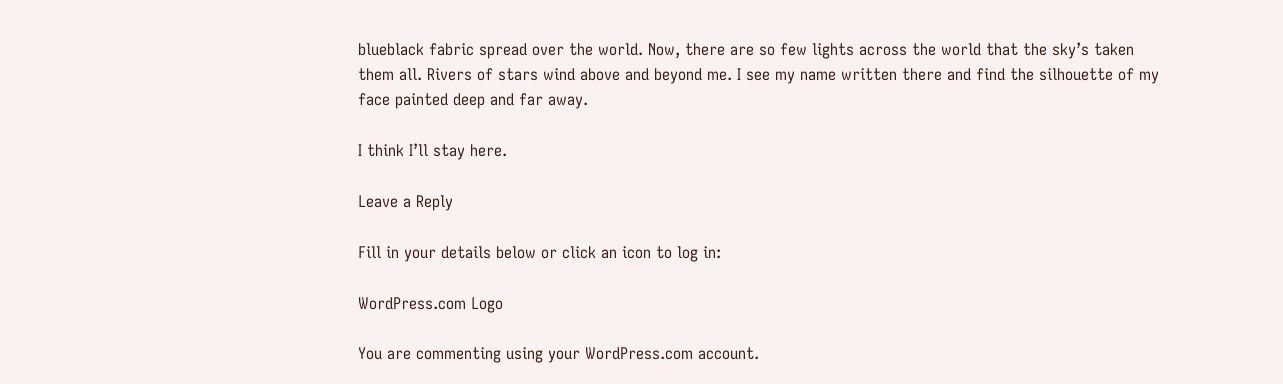blueblack fabric spread over the world. Now, there are so few lights across the world that the sky’s taken them all. Rivers of stars wind above and beyond me. I see my name written there and find the silhouette of my face painted deep and far away.

I think I’ll stay here.

Leave a Reply

Fill in your details below or click an icon to log in:

WordPress.com Logo

You are commenting using your WordPress.com account.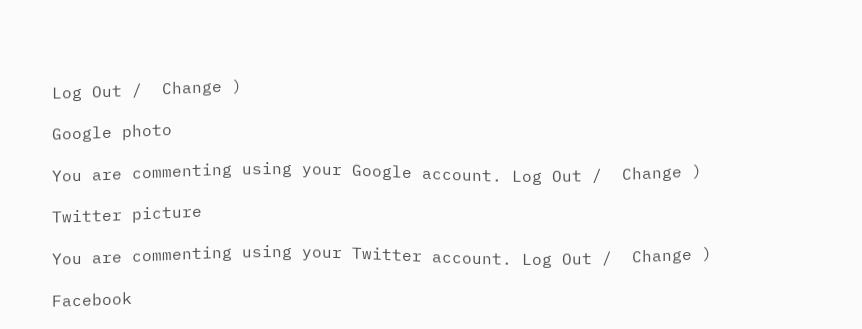Log Out /  Change )

Google photo

You are commenting using your Google account. Log Out /  Change )

Twitter picture

You are commenting using your Twitter account. Log Out /  Change )

Facebook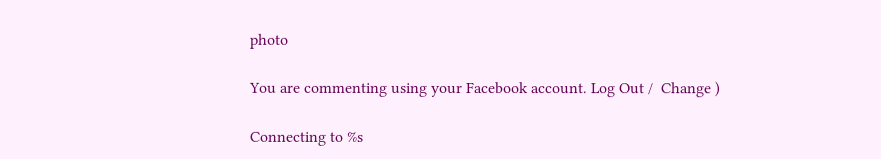photo

You are commenting using your Facebook account. Log Out /  Change )

Connecting to %s